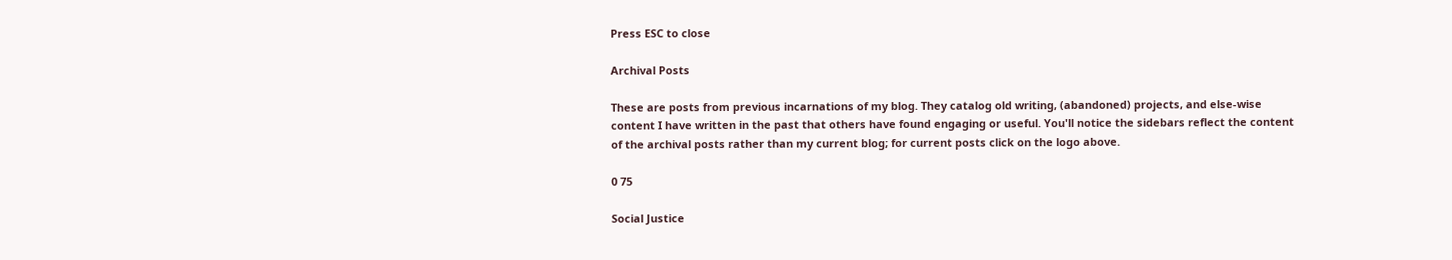Press ESC to close

Archival Posts

These are posts from previous incarnations of my blog. They catalog old writing, (abandoned) projects, and else-wise content I have written in the past that others have found engaging or useful. You'll notice the sidebars reflect the content of the archival posts rather than my current blog; for current posts click on the logo above.

0 75

Social Justice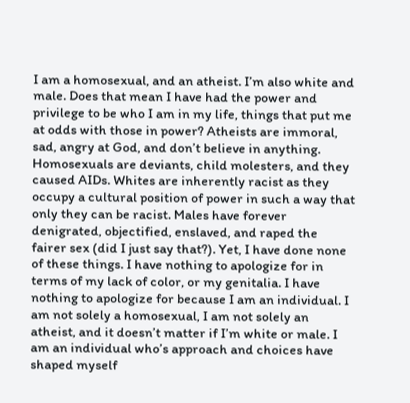I am a homosexual, and an atheist. I’m also white and male. Does that mean I have had the power and privilege to be who I am in my life, things that put me at odds with those in power? Atheists are immoral, sad, angry at God, and don’t believe in anything. Homosexuals are deviants, child molesters, and they caused AIDs. Whites are inherently racist as they occupy a cultural position of power in such a way that only they can be racist. Males have forever denigrated, objectified, enslaved, and raped the fairer sex (did I just say that?). Yet, I have done none of these things. I have nothing to apologize for in terms of my lack of color, or my genitalia. I have nothing to apologize for because I am an individual. I am not solely a homosexual, I am not solely an atheist, and it doesn’t matter if I’m white or male. I am an individual who’s approach and choices have shaped myself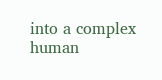into a complex human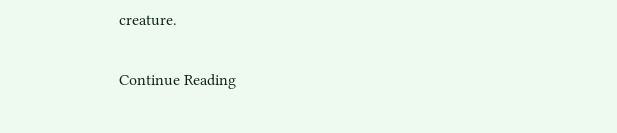creature.

Continue Reading